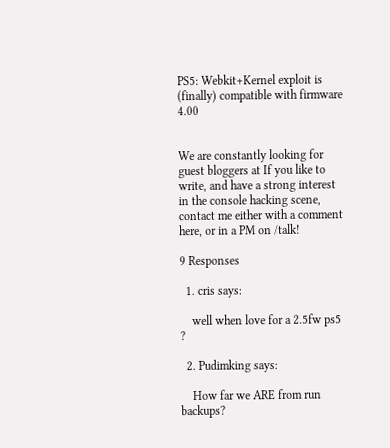PS5: Webkit+Kernel exploit is (finally) compatible with firmware 4.00


We are constantly looking for guest bloggers at If you like to write, and have a strong interest in the console hacking scene, contact me either with a comment here, or in a PM on /talk!

9 Responses

  1. cris says:

    well when love for a 2.5fw ps5 ?

  2. Pudimking says:

    How far we ARE from run backups?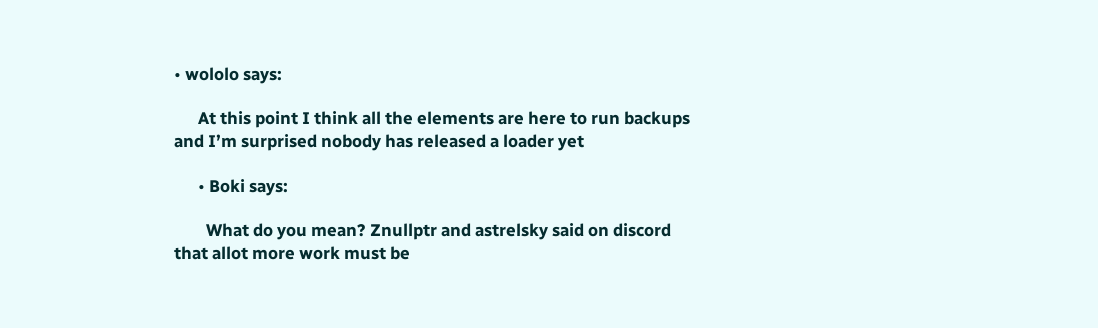• wololo says:

      At this point I think all the elements are here to run backups and I’m surprised nobody has released a loader yet

      • Boki says:

        What do you mean? Znullptr and astrelsky said on discord that allot more work must be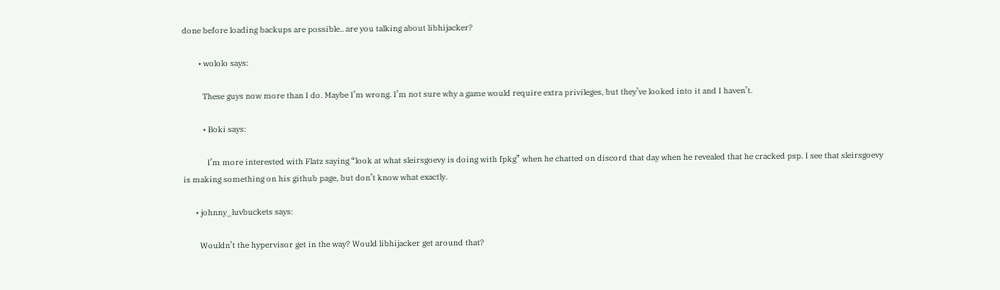done before loading backups are possible.. are you talking about libhijacker?

        • wololo says:

          These guys now more than I do. Maybe I’m wrong. I’m not sure why a game would require extra privileges, but they’ve looked into it and I haven’t.

          • Boki says:

            I’m more interested with Flatz saying “look at what sleirsgoevy is doing with fpkg” when he chatted on discord that day when he revealed that he cracked psp. I see that sleirsgoevy is making something on his github page, but don’t know what exactly.

      • johnny_luvbuckets says:

        Wouldn’t the hypervisor get in the way? Would libhijacker get around that?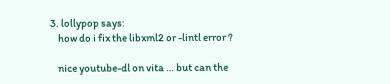3. lollypop says:
    how do i fix the libxml2 or -lintl error ?

    nice youtube-dl on vita … but can the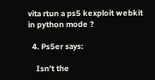vita rtun a ps5 kexploit webkit in python mode ?

  4. Ps5er says:

    Isn’t the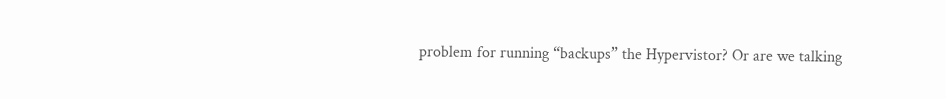problem for running “backups” the Hypervistor? Or are we talking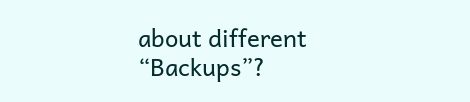about different “Backups”?